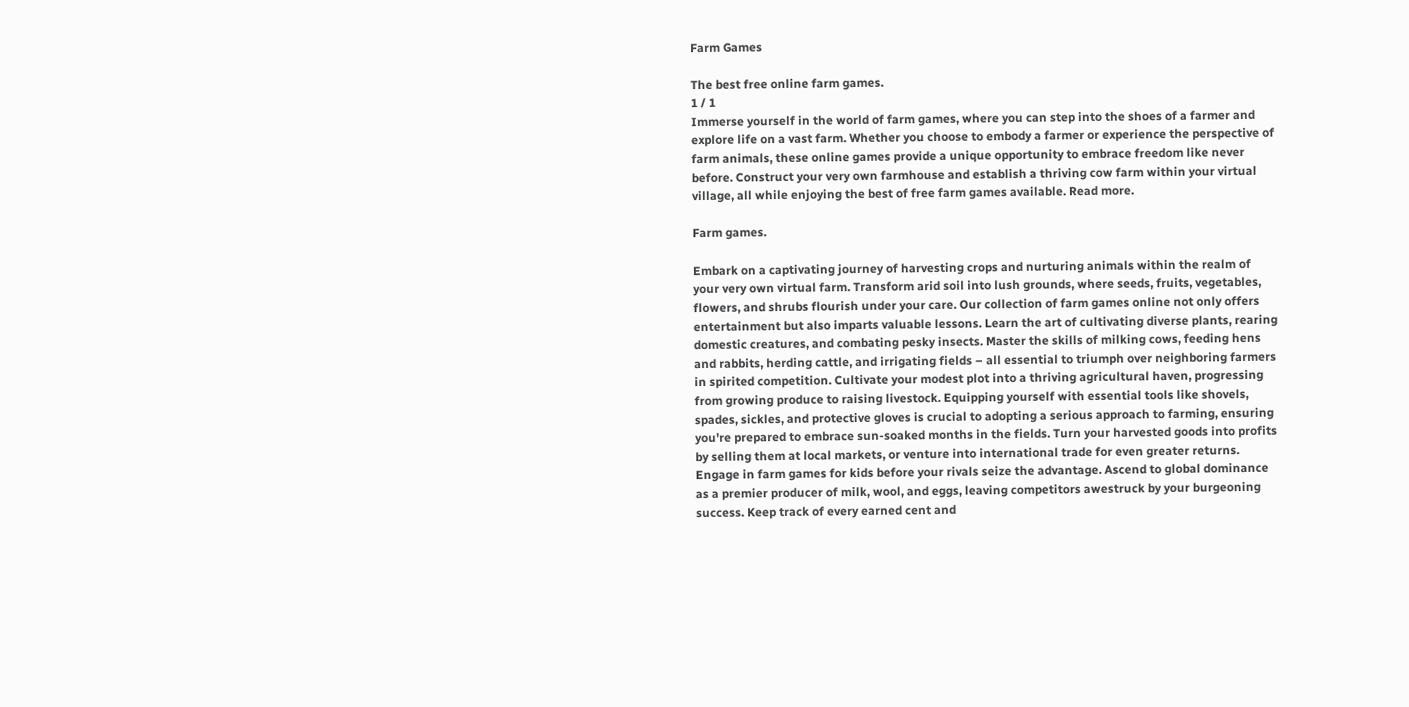Farm Games

The best free online farm games.
1 / 1
Immerse yourself in the world of farm games, where you can step into the shoes of a farmer and explore life on a vast farm. Whether you choose to embody a farmer or experience the perspective of farm animals, these online games provide a unique opportunity to embrace freedom like never before. Construct your very own farmhouse and establish a thriving cow farm within your virtual village, all while enjoying the best of free farm games available. Read more.

Farm games.

Embark on a captivating journey of harvesting crops and nurturing animals within the realm of your very own virtual farm. Transform arid soil into lush grounds, where seeds, fruits, vegetables, flowers, and shrubs flourish under your care. Our collection of farm games online not only offers entertainment but also imparts valuable lessons. Learn the art of cultivating diverse plants, rearing domestic creatures, and combating pesky insects. Master the skills of milking cows, feeding hens and rabbits, herding cattle, and irrigating fields – all essential to triumph over neighboring farmers in spirited competition. Cultivate your modest plot into a thriving agricultural haven, progressing from growing produce to raising livestock. Equipping yourself with essential tools like shovels, spades, sickles, and protective gloves is crucial to adopting a serious approach to farming, ensuring you're prepared to embrace sun-soaked months in the fields. Turn your harvested goods into profits by selling them at local markets, or venture into international trade for even greater returns. Engage in farm games for kids before your rivals seize the advantage. Ascend to global dominance as a premier producer of milk, wool, and eggs, leaving competitors awestruck by your burgeoning success. Keep track of every earned cent and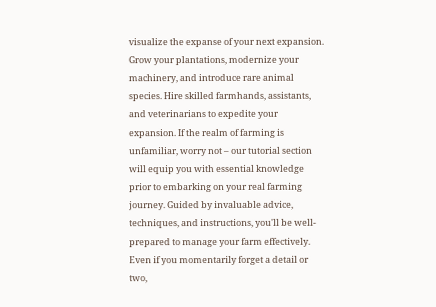visualize the expanse of your next expansion. Grow your plantations, modernize your machinery, and introduce rare animal species. Hire skilled farmhands, assistants, and veterinarians to expedite your expansion. If the realm of farming is unfamiliar, worry not – our tutorial section will equip you with essential knowledge prior to embarking on your real farming journey. Guided by invaluable advice, techniques, and instructions, you'll be well-prepared to manage your farm effectively. Even if you momentarily forget a detail or two,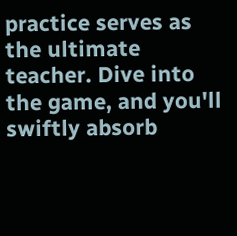practice serves as the ultimate teacher. Dive into the game, and you'll swiftly absorb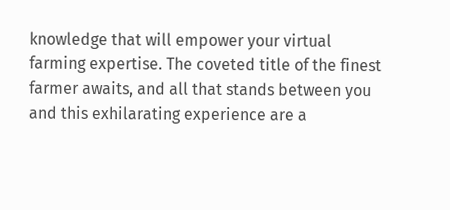knowledge that will empower your virtual farming expertise. The coveted title of the finest farmer awaits, and all that stands between you and this exhilarating experience are a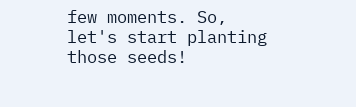few moments. So, let's start planting those seeds!